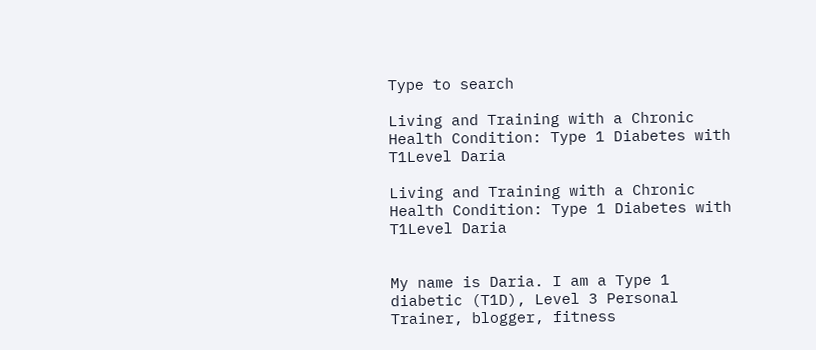Type to search

Living and Training with a Chronic Health Condition: Type 1 Diabetes with T1Level Daria

Living and Training with a Chronic Health Condition: Type 1 Diabetes with T1Level Daria


My name is Daria. I am a Type 1 diabetic (T1D), Level 3 Personal Trainer, blogger, fitness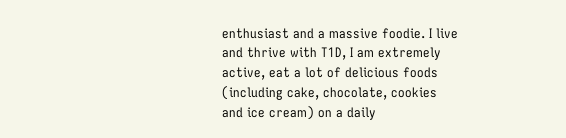enthusiast and a massive foodie. I live and thrive with T1D, I am extremely active, eat a lot of delicious foods (including cake, chocolate, cookies and ice cream) on a daily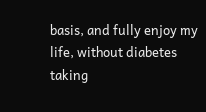basis, and fully enjoy my life, without diabetes taking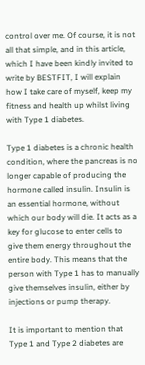control over me. Of course, it is not all that simple, and in this article, which I have been kindly invited to write by BESTFIT, I will explain how I take care of myself, keep my fitness and health up whilst living with Type 1 diabetes.

Type 1 diabetes is a chronic health condition, where the pancreas is no longer capable of producing the hormone called insulin. Insulin is an essential hormone, without which our body will die. It acts as a key for glucose to enter cells to give them energy throughout the entire body. This means that the person with Type 1 has to manually give themselves insulin, either by injections or pump therapy.

It is important to mention that Type 1 and Type 2 diabetes are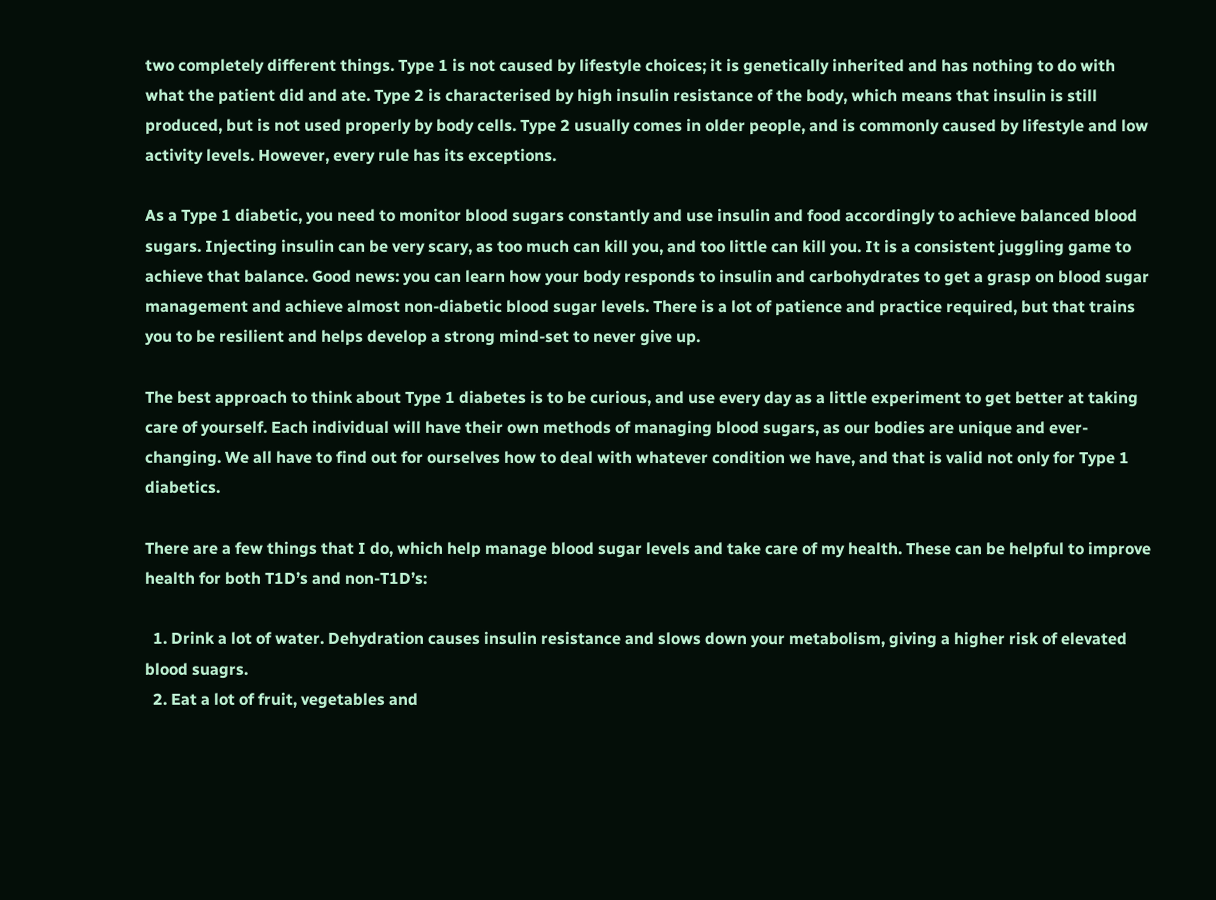two completely different things. Type 1 is not caused by lifestyle choices; it is genetically inherited and has nothing to do with what the patient did and ate. Type 2 is characterised by high insulin resistance of the body, which means that insulin is still produced, but is not used properly by body cells. Type 2 usually comes in older people, and is commonly caused by lifestyle and low activity levels. However, every rule has its exceptions.

As a Type 1 diabetic, you need to monitor blood sugars constantly and use insulin and food accordingly to achieve balanced blood sugars. Injecting insulin can be very scary, as too much can kill you, and too little can kill you. It is a consistent juggling game to achieve that balance. Good news: you can learn how your body responds to insulin and carbohydrates to get a grasp on blood sugar management and achieve almost non-diabetic blood sugar levels. There is a lot of patience and practice required, but that trains you to be resilient and helps develop a strong mind-set to never give up.

The best approach to think about Type 1 diabetes is to be curious, and use every day as a little experiment to get better at taking care of yourself. Each individual will have their own methods of managing blood sugars, as our bodies are unique and ever-changing. We all have to find out for ourselves how to deal with whatever condition we have, and that is valid not only for Type 1 diabetics.

There are a few things that I do, which help manage blood sugar levels and take care of my health. These can be helpful to improve health for both T1D’s and non-T1D’s:

  1. Drink a lot of water. Dehydration causes insulin resistance and slows down your metabolism, giving a higher risk of elevated blood suagrs.
  2. Eat a lot of fruit, vegetables and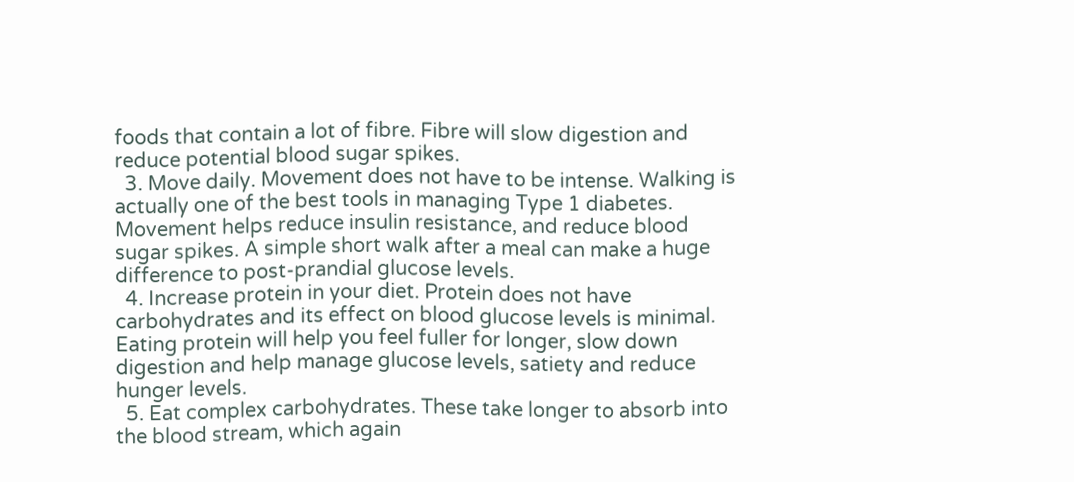foods that contain a lot of fibre. Fibre will slow digestion and reduce potential blood sugar spikes.
  3. Move daily. Movement does not have to be intense. Walking is actually one of the best tools in managing Type 1 diabetes. Movement helps reduce insulin resistance, and reduce blood sugar spikes. A simple short walk after a meal can make a huge difference to post-prandial glucose levels.
  4. Increase protein in your diet. Protein does not have carbohydrates and its effect on blood glucose levels is minimal. Eating protein will help you feel fuller for longer, slow down digestion and help manage glucose levels, satiety and reduce hunger levels.
  5. Eat complex carbohydrates. These take longer to absorb into the blood stream, which again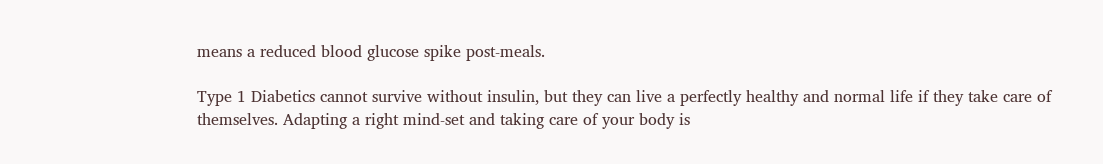means a reduced blood glucose spike post-meals.

Type 1 Diabetics cannot survive without insulin, but they can live a perfectly healthy and normal life if they take care of themselves. Adapting a right mind-set and taking care of your body is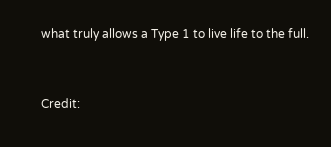what truly allows a Type 1 to live life to the full.


Credit: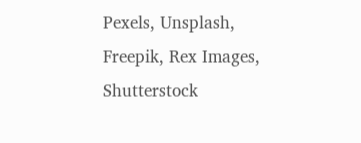Pexels, Unsplash, Freepik, Rex Images, Shutterstock